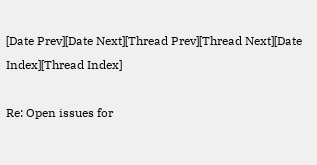[Date Prev][Date Next][Thread Prev][Thread Next][Date Index][Thread Index]

Re: Open issues for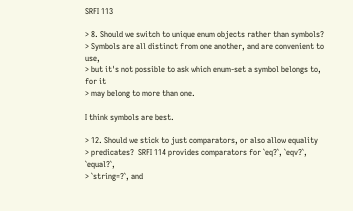SRFI 113

> 8. Should we switch to unique enum objects rather than symbols?
> Symbols are all distinct from one another, and are convenient to use,
> but it's not possible to ask which enum-set a symbol belongs to, for it
> may belong to more than one.

I think symbols are best.

> 12. Should we stick to just comparators, or also allow equality
> predicates?  SRFI 114 provides comparators for `eq?`, `eqv?`, `equal?`,
> `string=?`, and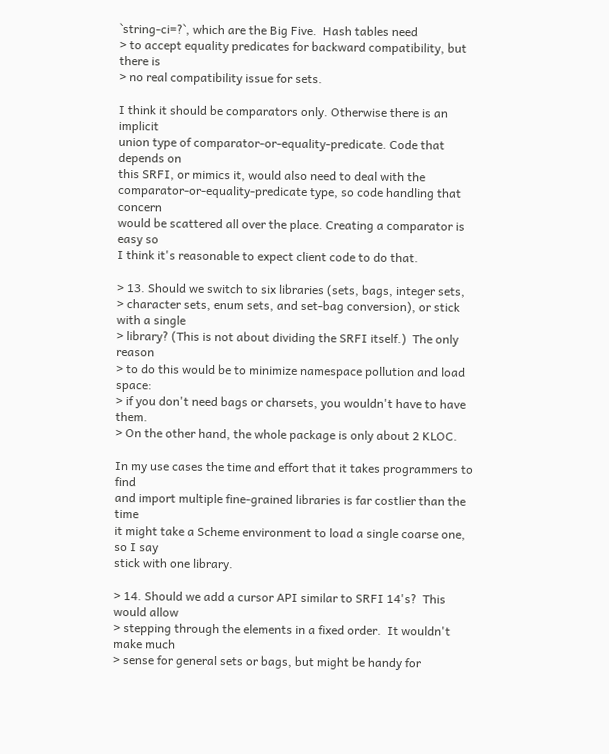`string-ci=?`, which are the Big Five.  Hash tables need
> to accept equality predicates for backward compatibility, but there is
> no real compatibility issue for sets.

I think it should be comparators only. Otherwise there is an implicit
union type of comparator-or-equality-predicate. Code that depends on
this SRFI, or mimics it, would also need to deal with the
comparator-or-equality-predicate type, so code handling that concern
would be scattered all over the place. Creating a comparator is easy so
I think it's reasonable to expect client code to do that.

> 13. Should we switch to six libraries (sets, bags, integer sets,
> character sets, enum sets, and set-bag conversion), or stick with a single
> library? (This is not about dividing the SRFI itself.)  The only reason
> to do this would be to minimize namespace pollution and load space:
> if you don't need bags or charsets, you wouldn't have to have them.
> On the other hand, the whole package is only about 2 KLOC.

In my use cases the time and effort that it takes programmers to find
and import multiple fine-grained libraries is far costlier than the time
it might take a Scheme environment to load a single coarse one, so I say
stick with one library.

> 14. Should we add a cursor API similar to SRFI 14's?  This would allow
> stepping through the elements in a fixed order.  It wouldn't make much
> sense for general sets or bags, but might be handy for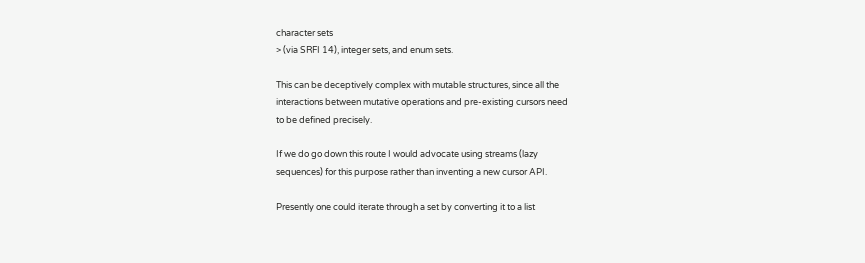character sets
> (via SRFI 14), integer sets, and enum sets.

This can be deceptively complex with mutable structures, since all the
interactions between mutative operations and pre-existing cursors need
to be defined precisely.

If we do go down this route I would advocate using streams (lazy
sequences) for this purpose rather than inventing a new cursor API.

Presently one could iterate through a set by converting it to a list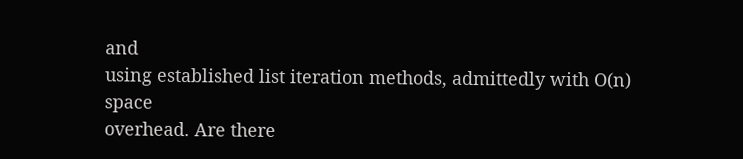and
using established list iteration methods, admittedly with O(n) space
overhead. Are there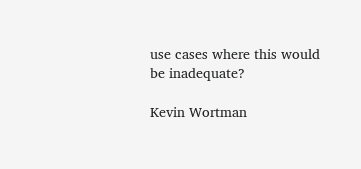use cases where this would be inadequate?

Kevin Wortman